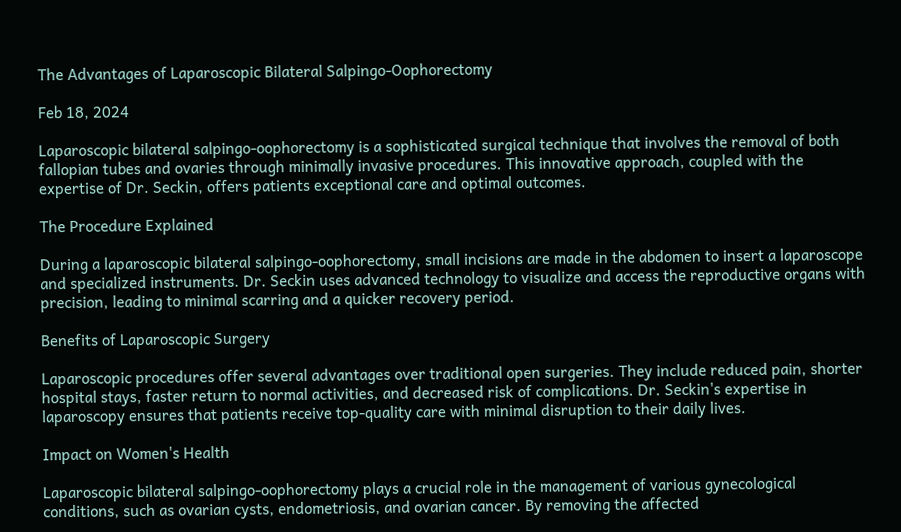The Advantages of Laparoscopic Bilateral Salpingo-Oophorectomy

Feb 18, 2024

Laparoscopic bilateral salpingo-oophorectomy is a sophisticated surgical technique that involves the removal of both fallopian tubes and ovaries through minimally invasive procedures. This innovative approach, coupled with the expertise of Dr. Seckin, offers patients exceptional care and optimal outcomes.

The Procedure Explained

During a laparoscopic bilateral salpingo-oophorectomy, small incisions are made in the abdomen to insert a laparoscope and specialized instruments. Dr. Seckin uses advanced technology to visualize and access the reproductive organs with precision, leading to minimal scarring and a quicker recovery period.

Benefits of Laparoscopic Surgery

Laparoscopic procedures offer several advantages over traditional open surgeries. They include reduced pain, shorter hospital stays, faster return to normal activities, and decreased risk of complications. Dr. Seckin's expertise in laparoscopy ensures that patients receive top-quality care with minimal disruption to their daily lives.

Impact on Women's Health

Laparoscopic bilateral salpingo-oophorectomy plays a crucial role in the management of various gynecological conditions, such as ovarian cysts, endometriosis, and ovarian cancer. By removing the affected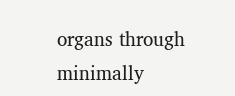organs through minimally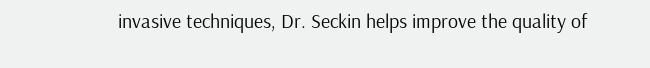invasive techniques, Dr. Seckin helps improve the quality of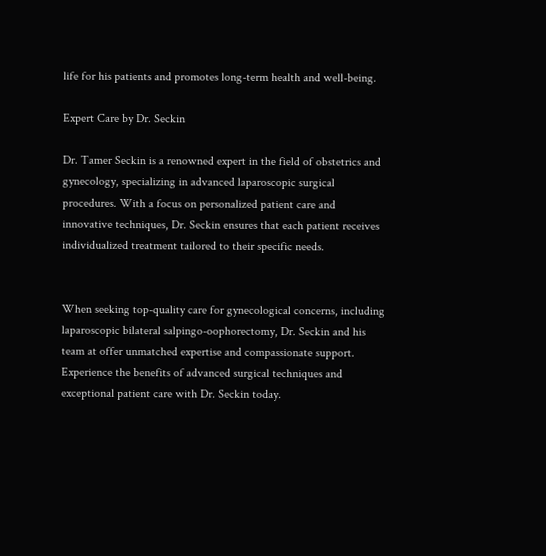life for his patients and promotes long-term health and well-being.

Expert Care by Dr. Seckin

Dr. Tamer Seckin is a renowned expert in the field of obstetrics and gynecology, specializing in advanced laparoscopic surgical procedures. With a focus on personalized patient care and innovative techniques, Dr. Seckin ensures that each patient receives individualized treatment tailored to their specific needs.


When seeking top-quality care for gynecological concerns, including laparoscopic bilateral salpingo-oophorectomy, Dr. Seckin and his team at offer unmatched expertise and compassionate support. Experience the benefits of advanced surgical techniques and exceptional patient care with Dr. Seckin today.